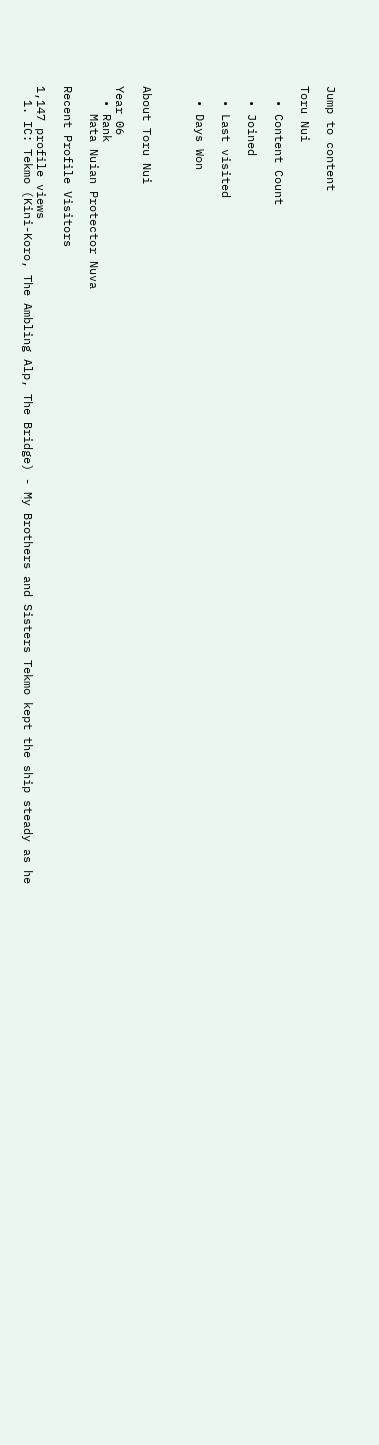Jump to content

Toru Nui

  • Content Count

  • Joined

  • Last visited

  • Days Won



About Toru Nui

Year 06
  • Rank
    Mata Nuian Protector Nuva

Recent Profile Visitors

1,147 profile views
  1. IC: Tekmo (Kini-Koro, The Ambling Alp, The Bridge) - My Brothers and Sisters Tekmo kept the ship steady as he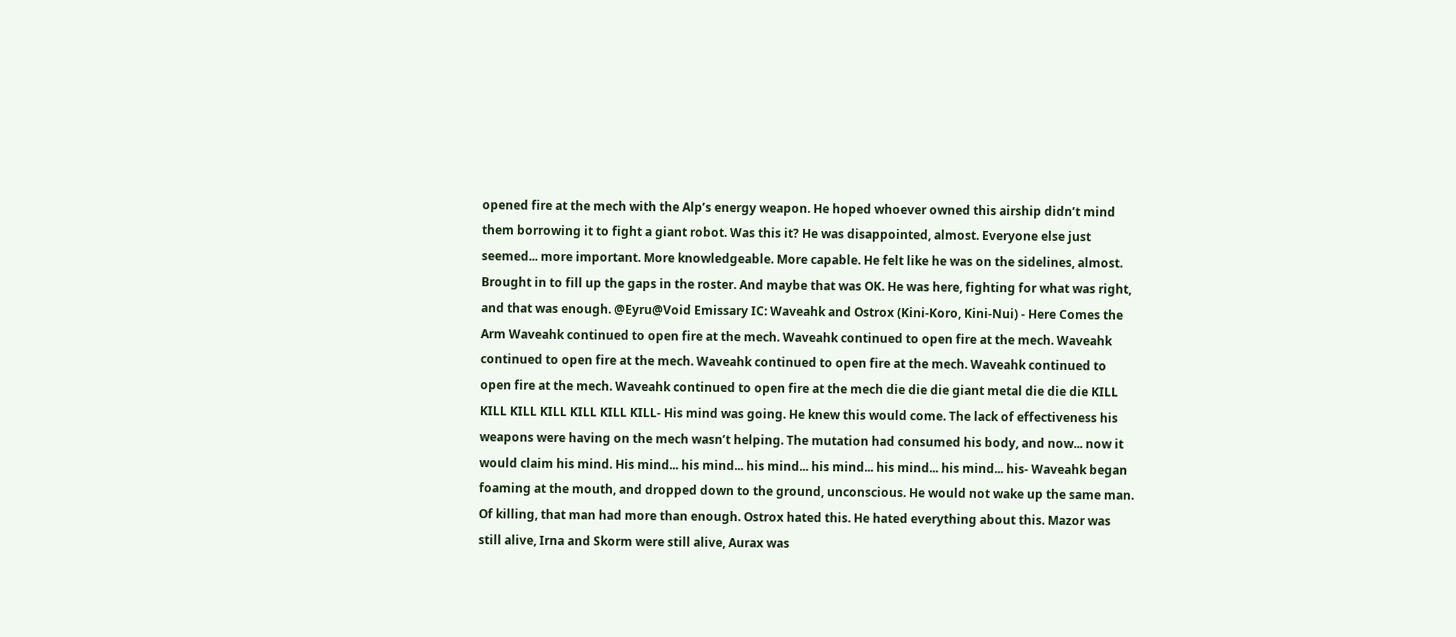opened fire at the mech with the Alp’s energy weapon. He hoped whoever owned this airship didn’t mind them borrowing it to fight a giant robot. Was this it? He was disappointed, almost. Everyone else just seemed... more important. More knowledgeable. More capable. He felt like he was on the sidelines, almost. Brought in to fill up the gaps in the roster. And maybe that was OK. He was here, fighting for what was right, and that was enough. @Eyru@Void Emissary IC: Waveahk and Ostrox (Kini-Koro, Kini-Nui) - Here Comes the Arm Waveahk continued to open fire at the mech. Waveahk continued to open fire at the mech. Waveahk continued to open fire at the mech. Waveahk continued to open fire at the mech. Waveahk continued to open fire at the mech. Waveahk continued to open fire at the mech die die die giant metal die die die KILL KILL KILL KILL KILL KILL KILL- His mind was going. He knew this would come. The lack of effectiveness his weapons were having on the mech wasn’t helping. The mutation had consumed his body, and now... now it would claim his mind. His mind... his mind... his mind... his mind... his mind... his mind... his- Waveahk began foaming at the mouth, and dropped down to the ground, unconscious. He would not wake up the same man. Of killing, that man had more than enough. Ostrox hated this. He hated everything about this. Mazor was still alive, Irna and Skorm were still alive, Aurax was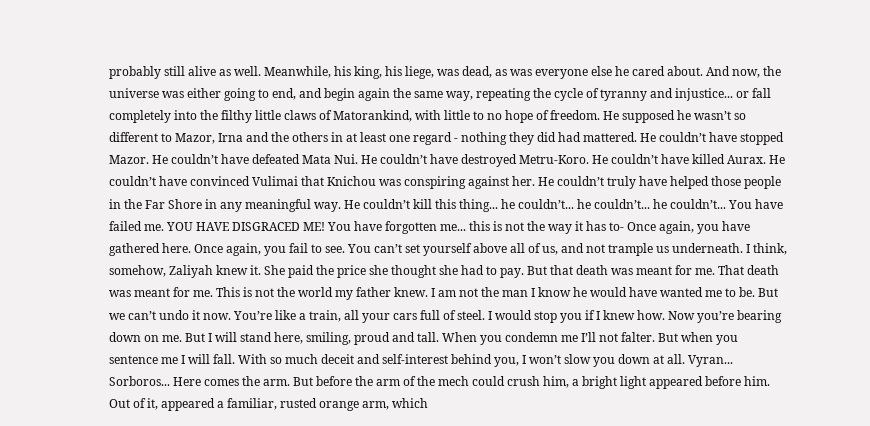probably still alive as well. Meanwhile, his king, his liege, was dead, as was everyone else he cared about. And now, the universe was either going to end, and begin again the same way, repeating the cycle of tyranny and injustice... or fall completely into the filthy little claws of Matorankind, with little to no hope of freedom. He supposed he wasn’t so different to Mazor, Irna and the others in at least one regard - nothing they did had mattered. He couldn’t have stopped Mazor. He couldn’t have defeated Mata Nui. He couldn’t have destroyed Metru-Koro. He couldn’t have killed Aurax. He couldn’t have convinced Vulimai that Knichou was conspiring against her. He couldn’t truly have helped those people in the Far Shore in any meaningful way. He couldn’t kill this thing... he couldn’t... he couldn’t... he couldn’t... You have failed me. YOU HAVE DISGRACED ME! You have forgotten me... this is not the way it has to- Once again, you have gathered here. Once again, you fail to see. You can’t set yourself above all of us, and not trample us underneath. I think, somehow, Zaliyah knew it. She paid the price she thought she had to pay. But that death was meant for me. That death was meant for me. This is not the world my father knew. I am not the man I know he would have wanted me to be. But we can’t undo it now. You’re like a train, all your cars full of steel. I would stop you if I knew how. Now you’re bearing down on me. But I will stand here, smiling, proud and tall. When you condemn me I’ll not falter. But when you sentence me I will fall. With so much deceit and self-interest behind you, I won’t slow you down at all. Vyran... Sorboros... Here comes the arm. But before the arm of the mech could crush him, a bright light appeared before him. Out of it, appeared a familiar, rusted orange arm, which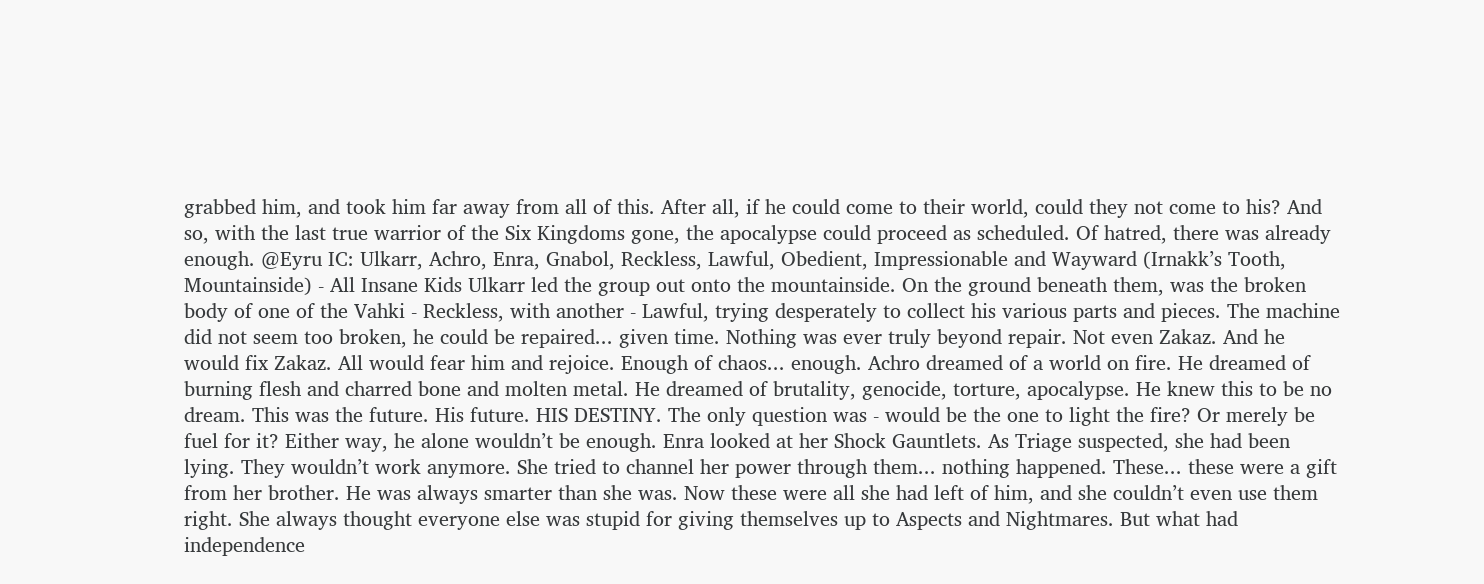grabbed him, and took him far away from all of this. After all, if he could come to their world, could they not come to his? And so, with the last true warrior of the Six Kingdoms gone, the apocalypse could proceed as scheduled. Of hatred, there was already enough. @Eyru IC: Ulkarr, Achro, Enra, Gnabol, Reckless, Lawful, Obedient, Impressionable and Wayward (Irnakk’s Tooth, Mountainside) - All Insane Kids Ulkarr led the group out onto the mountainside. On the ground beneath them, was the broken body of one of the Vahki - Reckless, with another - Lawful, trying desperately to collect his various parts and pieces. The machine did not seem too broken, he could be repaired... given time. Nothing was ever truly beyond repair. Not even Zakaz. And he would fix Zakaz. All would fear him and rejoice. Enough of chaos... enough. Achro dreamed of a world on fire. He dreamed of burning flesh and charred bone and molten metal. He dreamed of brutality, genocide, torture, apocalypse. He knew this to be no dream. This was the future. His future. HIS DESTINY. The only question was - would be the one to light the fire? Or merely be fuel for it? Either way, he alone wouldn’t be enough. Enra looked at her Shock Gauntlets. As Triage suspected, she had been lying. They wouldn’t work anymore. She tried to channel her power through them... nothing happened. These... these were a gift from her brother. He was always smarter than she was. Now these were all she had left of him, and she couldn’t even use them right. She always thought everyone else was stupid for giving themselves up to Aspects and Nightmares. But what had independence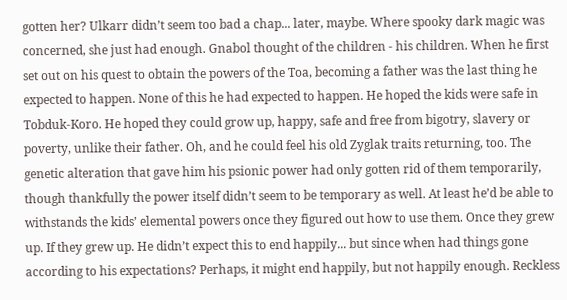gotten her? Ulkarr didn’t seem too bad a chap... later, maybe. Where spooky dark magic was concerned, she just had enough. Gnabol thought of the children - his children. When he first set out on his quest to obtain the powers of the Toa, becoming a father was the last thing he expected to happen. None of this he had expected to happen. He hoped the kids were safe in Tobduk-Koro. He hoped they could grow up, happy, safe and free from bigotry, slavery or poverty, unlike their father. Oh, and he could feel his old Zyglak traits returning, too. The genetic alteration that gave him his psionic power had only gotten rid of them temporarily, though thankfully the power itself didn’t seem to be temporary as well. At least he’d be able to withstands the kids’ elemental powers once they figured out how to use them. Once they grew up. If they grew up. He didn’t expect this to end happily... but since when had things gone according to his expectations? Perhaps, it might end happily, but not happily enough. Reckless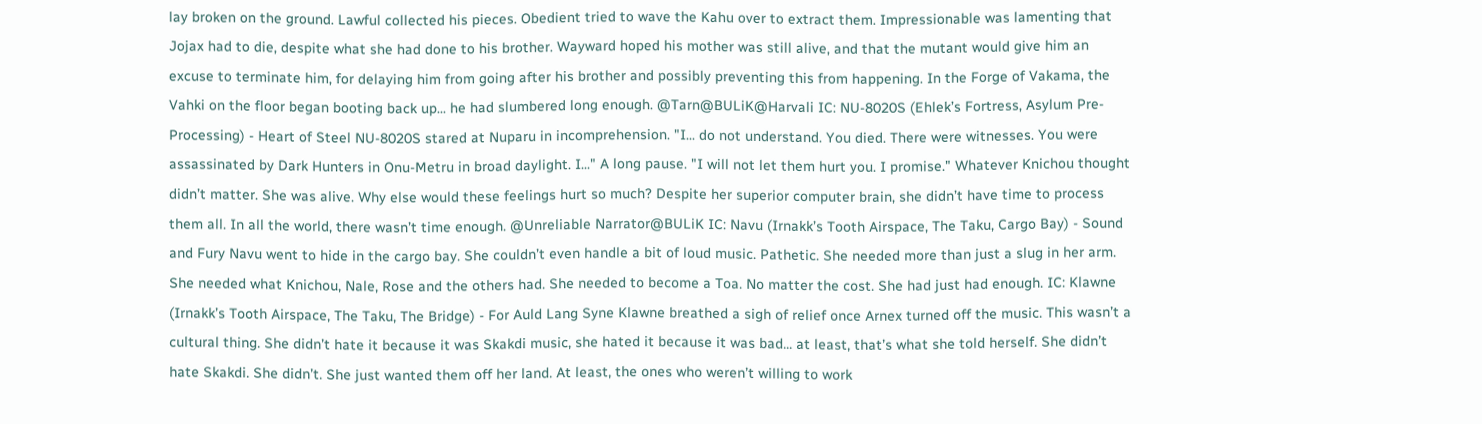lay broken on the ground. Lawful collected his pieces. Obedient tried to wave the Kahu over to extract them. Impressionable was lamenting that Jojax had to die, despite what she had done to his brother. Wayward hoped his mother was still alive, and that the mutant would give him an excuse to terminate him, for delaying him from going after his brother and possibly preventing this from happening. In the Forge of Vakama, the Vahki on the floor began booting back up... he had slumbered long enough. @Tarn@BULiK@Harvali IC: NU-8020S (Ehlek’s Fortress, Asylum Pre-Processing) - Heart of Steel NU-8020S stared at Nuparu in incomprehension. "I... do not understand. You died. There were witnesses. You were assassinated by Dark Hunters in Onu-Metru in broad daylight. I..." A long pause. "I will not let them hurt you. I promise." Whatever Knichou thought didn’t matter. She was alive. Why else would these feelings hurt so much? Despite her superior computer brain, she didn’t have time to process them all. In all the world, there wasn’t time enough. @Unreliable Narrator@BULiK IC: Navu (Irnakk’s Tooth Airspace, The Taku, Cargo Bay) - Sound and Fury Navu went to hide in the cargo bay. She couldn’t even handle a bit of loud music. Pathetic. She needed more than just a slug in her arm. She needed what Knichou, Nale, Rose and the others had. She needed to become a Toa. No matter the cost. She had just had enough. IC: Klawne (Irnakk’s Tooth Airspace, The Taku, The Bridge) - For Auld Lang Syne Klawne breathed a sigh of relief once Arnex turned off the music. This wasn’t a cultural thing. She didn’t hate it because it was Skakdi music, she hated it because it was bad... at least, that’s what she told herself. She didn’t hate Skakdi. She didn’t. She just wanted them off her land. At least, the ones who weren’t willing to work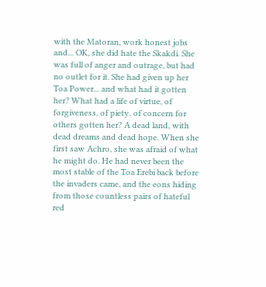with the Matoran, work honest jobs and... OK, she did hate the Skakdi. She was full of anger and outrage, but had no outlet for it. She had given up her Toa Power... and what had it gotten her? What had a life of virtue, of forgiveness, of piety, of concern for others gotten her? A dead land, with dead dreams and dead hope. When she first saw Achro, she was afraid of what he might do. He had never been the most stable of the Toa Erebi back before the invaders came, and the eons hiding from those countless pairs of hateful red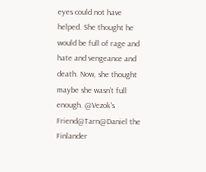eyes could not have helped. She thought he would be full of rage and hate and vengeance and death. Now, she thought maybe she wasn’t full enough. @Vezok's Friend@Tarn@Daniel the Finlander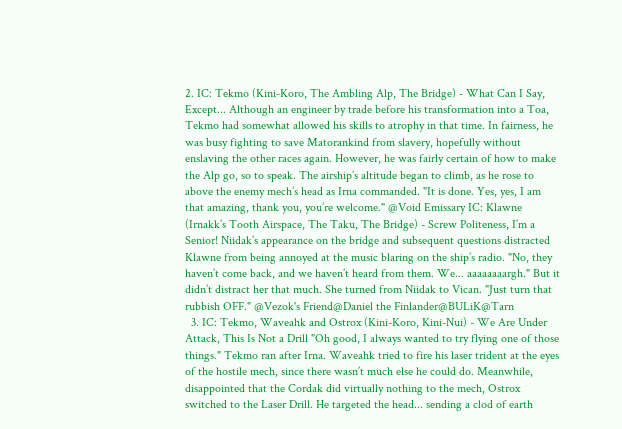2. IC: Tekmo (Kini-Koro, The Ambling Alp, The Bridge) - What Can I Say, Except... Although an engineer by trade before his transformation into a Toa, Tekmo had somewhat allowed his skills to atrophy in that time. In fairness, he was busy fighting to save Matorankind from slavery, hopefully without enslaving the other races again. However, he was fairly certain of how to make the Alp go, so to speak. The airship’s altitude began to climb, as he rose to above the enemy mech’s head as Irna commanded. "It is done. Yes, yes, I am that amazing, thank you, you’re welcome." @Void Emissary IC: Klawne (Irnakk’s Tooth Airspace, The Taku, The Bridge) - Screw Politeness, I’m a Senior! Niidak’s appearance on the bridge and subsequent questions distracted Klawne from being annoyed at the music blaring on the ship’s radio. "No, they haven’t come back, and we haven’t heard from them. We... aaaaaaaargh." But it didn’t distract her that much. She turned from Niidak to Vican. "Just turn that rubbish OFF." @Vezok's Friend@Daniel the Finlander@BULiK@Tarn
  3. IC: Tekmo, Waveahk and Ostrox (Kini-Koro, Kini-Nui) - We Are Under Attack, This Is Not a Drill "Oh good, I always wanted to try flying one of those things." Tekmo ran after Irna. Waveahk tried to fire his laser trident at the eyes of the hostile mech, since there wasn’t much else he could do. Meanwhile, disappointed that the Cordak did virtually nothing to the mech, Ostrox switched to the Laser Drill. He targeted the head... sending a clod of earth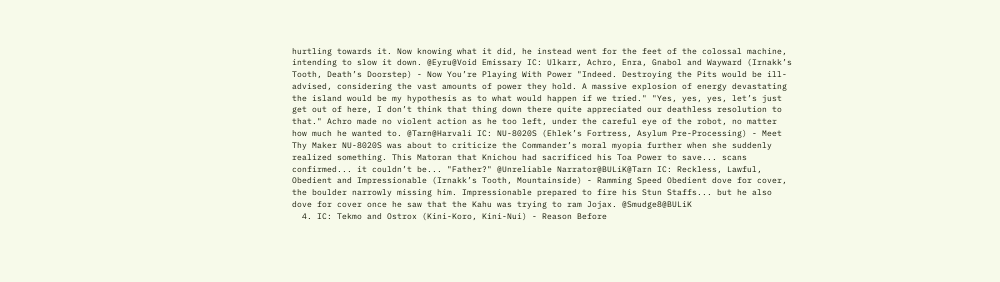hurtling towards it. Now knowing what it did, he instead went for the feet of the colossal machine, intending to slow it down. @Eyru@Void Emissary IC: Ulkarr, Achro, Enra, Gnabol and Wayward (Irnakk’s Tooth, Death’s Doorstep) - Now You’re Playing With Power "Indeed. Destroying the Pits would be ill-advised, considering the vast amounts of power they hold. A massive explosion of energy devastating the island would be my hypothesis as to what would happen if we tried." "Yes, yes, yes, let’s just get out of here, I don’t think that thing down there quite appreciated our deathless resolution to that." Achro made no violent action as he too left, under the careful eye of the robot, no matter how much he wanted to. @Tarn@Harvali IC: NU-8020S (Ehlek’s Fortress, Asylum Pre-Processing) - Meet Thy Maker NU-8020S was about to criticize the Commander’s moral myopia further when she suddenly realized something. This Matoran that Knichou had sacrificed his Toa Power to save... scans confirmed... it couldn’t be... "Father?" @Unreliable Narrator@BULiK@Tarn IC: Reckless, Lawful, Obedient and Impressionable (Irnakk’s Tooth, Mountainside) - Ramming Speed Obedient dove for cover, the boulder narrowly missing him. Impressionable prepared to fire his Stun Staffs... but he also dove for cover once he saw that the Kahu was trying to ram Jojax. @Smudge8@BULiK
  4. IC: Tekmo and Ostrox (Kini-Koro, Kini-Nui) - Reason Before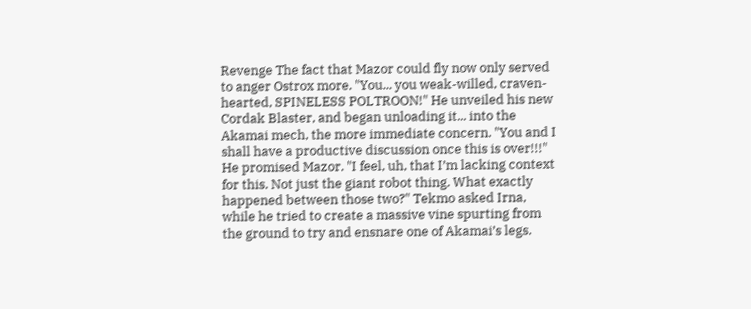Revenge The fact that Mazor could fly now only served to anger Ostrox more. "You... you weak-willed, craven-hearted, SPINELESS POLTROON!" He unveiled his new Cordak Blaster, and began unloading it... into the Akamai mech, the more immediate concern. "You and I shall have a productive discussion once this is over!!!" He promised Mazor. "I feel, uh, that I’m lacking context for this. Not just the giant robot thing. What exactly happened between those two?" Tekmo asked Irna, while he tried to create a massive vine spurting from the ground to try and ensnare one of Akamai’s legs.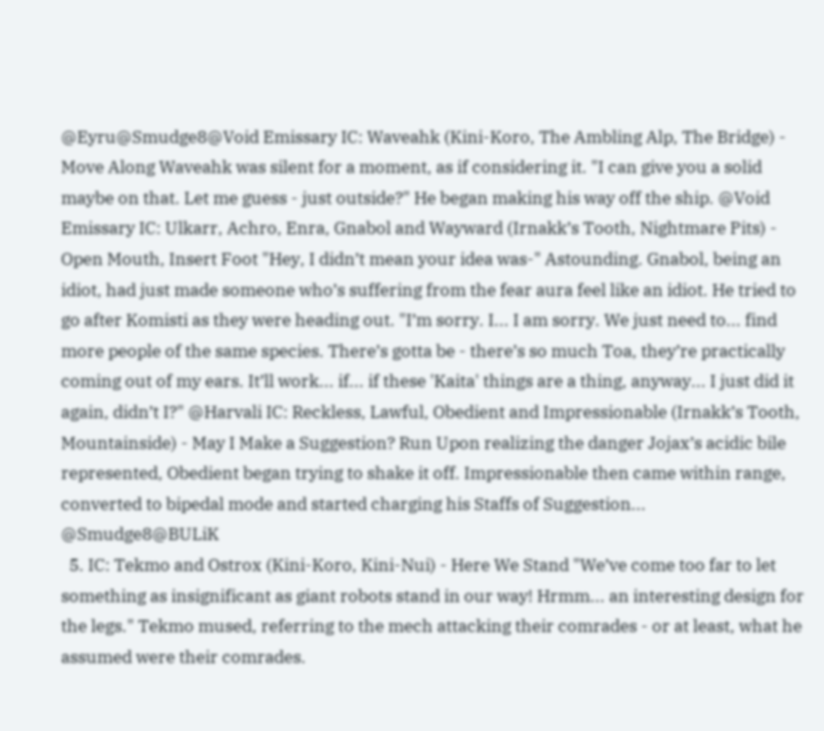@Eyru@Smudge8@Void Emissary IC: Waveahk (Kini-Koro, The Ambling Alp, The Bridge) - Move Along Waveahk was silent for a moment, as if considering it. "I can give you a solid maybe on that. Let me guess - just outside?" He began making his way off the ship. @Void Emissary IC: Ulkarr, Achro, Enra, Gnabol and Wayward (Irnakk’s Tooth, Nightmare Pits) - Open Mouth, Insert Foot "Hey, I didn’t mean your idea was-" Astounding. Gnabol, being an idiot, had just made someone who’s suffering from the fear aura feel like an idiot. He tried to go after Komisti as they were heading out. "I’m sorry. I... I am sorry. We just need to... find more people of the same species. There’s gotta be - there’s so much Toa, they’re practically coming out of my ears. It’ll work... if... if these 'Kaita' things are a thing, anyway... I just did it again, didn’t I?" @Harvali IC: Reckless, Lawful, Obedient and Impressionable (Irnakk’s Tooth, Mountainside) - May I Make a Suggestion? Run Upon realizing the danger Jojax’s acidic bile represented, Obedient began trying to shake it off. Impressionable then came within range, converted to bipedal mode and started charging his Staffs of Suggestion... @Smudge8@BULiK
  5. IC: Tekmo and Ostrox (Kini-Koro, Kini-Nui) - Here We Stand "We’ve come too far to let something as insignificant as giant robots stand in our way! Hrmm... an interesting design for the legs." Tekmo mused, referring to the mech attacking their comrades - or at least, what he assumed were their comrades.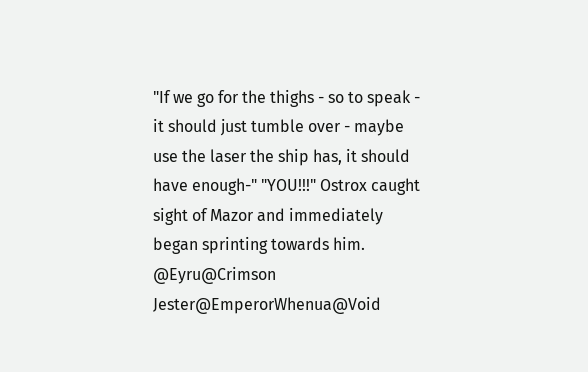"If we go for the thighs - so to speak - it should just tumble over - maybe use the laser the ship has, it should have enough-" "YOU!!!" Ostrox caught sight of Mazor and immediately began sprinting towards him. @Eyru@Crimson Jester@EmperorWhenua@Void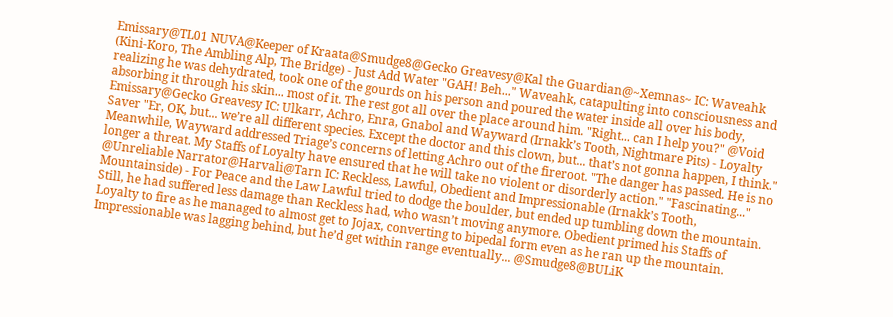Emissary@TL01 NUVA@Keeper of Kraata@Smudge8@Gecko Greavesy@Kal the Guardian@~Xemnas~ IC: Waveahk (Kini-Koro, The Ambling Alp, The Bridge) - Just Add Water "GAH! Beh..." Waveahk, catapulting into consciousness and realizing he was dehydrated, took one of the gourds on his person and poured the water inside all over his body, absorbing it through his skin... most of it. The rest got all over the place around him. "Right... can I help you?" @Void Emissary@Gecko Greavesy IC: Ulkarr, Achro, Enra, Gnabol and Wayward (Irnakk’s Tooth, Nightmare Pits) - Loyalty Saver "Er, OK, but... we’re all different species. Except the doctor and this clown, but... that’s not gonna happen, I think." Meanwhile, Wayward addressed Triage’s concerns of letting Achro out of the fireroot. "The danger has passed. He is no longer a threat. My Staffs of Loyalty have ensured that he will take no violent or disorderly action." "Fascinating..." @Unreliable Narrator@Harvali@Tarn IC: Reckless, Lawful, Obedient and Impressionable (Irnakk’s Tooth, Mountainside) - For Peace and the Law Lawful tried to dodge the boulder, but ended up tumbling down the mountain. Still, he had suffered less damage than Reckless had, who wasn’t moving anymore. Obedient primed his Staffs of Loyalty to fire as he managed to almost get to Jojax, converting to bipedal form even as he ran up the mountain. Impressionable was lagging behind, but he’d get within range eventually... @Smudge8@BULiK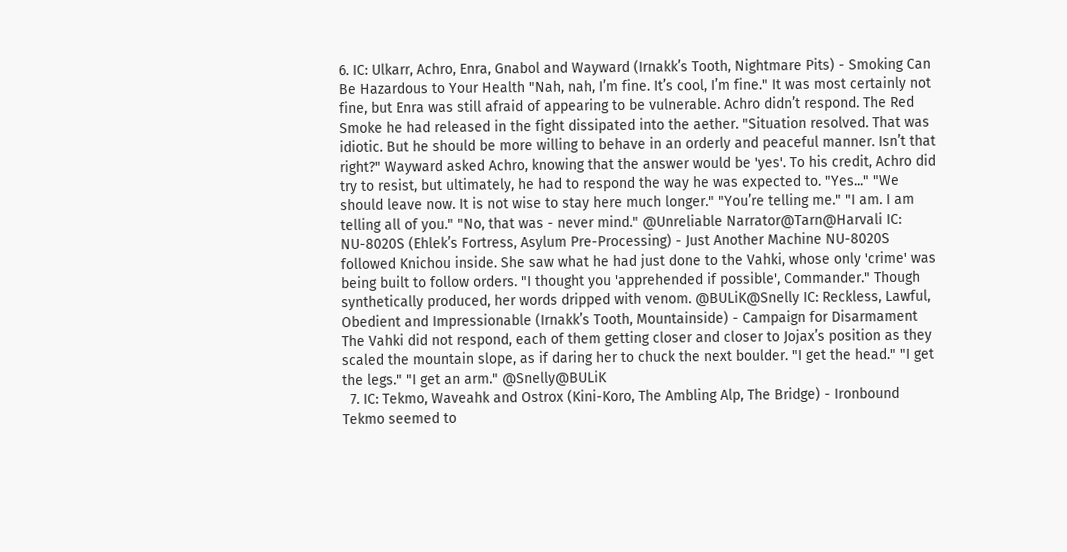6. IC: Ulkarr, Achro, Enra, Gnabol and Wayward (Irnakk’s Tooth, Nightmare Pits) - Smoking Can Be Hazardous to Your Health "Nah, nah, I’m fine. It’s cool, I’m fine." It was most certainly not fine, but Enra was still afraid of appearing to be vulnerable. Achro didn’t respond. The Red Smoke he had released in the fight dissipated into the aether. "Situation resolved. That was idiotic. But he should be more willing to behave in an orderly and peaceful manner. Isn’t that right?" Wayward asked Achro, knowing that the answer would be 'yes'. To his credit, Achro did try to resist, but ultimately, he had to respond the way he was expected to. "Yes..." "We should leave now. It is not wise to stay here much longer." "You’re telling me." "I am. I am telling all of you." "No, that was - never mind." @Unreliable Narrator@Tarn@Harvali IC: NU-8020S (Ehlek’s Fortress, Asylum Pre-Processing) - Just Another Machine NU-8020S followed Knichou inside. She saw what he had just done to the Vahki, whose only 'crime' was being built to follow orders. "I thought you 'apprehended if possible', Commander." Though synthetically produced, her words dripped with venom. @BULiK@Snelly IC: Reckless, Lawful, Obedient and Impressionable (Irnakk’s Tooth, Mountainside) - Campaign for Disarmament The Vahki did not respond, each of them getting closer and closer to Jojax’s position as they scaled the mountain slope, as if daring her to chuck the next boulder. "I get the head." "I get the legs." "I get an arm." @Snelly@BULiK
  7. IC: Tekmo, Waveahk and Ostrox (Kini-Koro, The Ambling Alp, The Bridge) - Ironbound Tekmo seemed to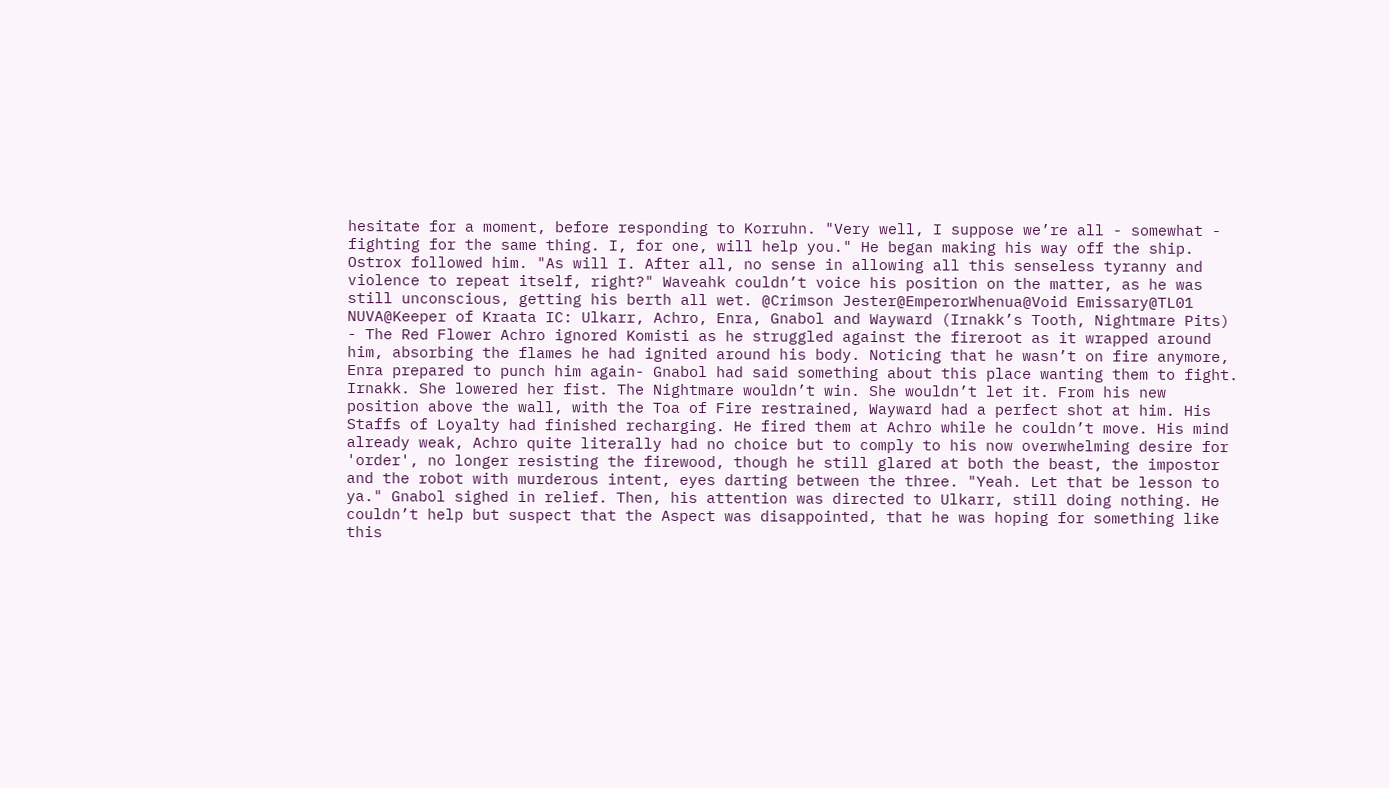hesitate for a moment, before responding to Korruhn. "Very well, I suppose we’re all - somewhat - fighting for the same thing. I, for one, will help you." He began making his way off the ship. Ostrox followed him. "As will I. After all, no sense in allowing all this senseless tyranny and violence to repeat itself, right?" Waveahk couldn’t voice his position on the matter, as he was still unconscious, getting his berth all wet. @Crimson Jester@EmperorWhenua@Void Emissary@TL01 NUVA@Keeper of Kraata IC: Ulkarr, Achro, Enra, Gnabol and Wayward (Irnakk’s Tooth, Nightmare Pits) - The Red Flower Achro ignored Komisti as he struggled against the fireroot as it wrapped around him, absorbing the flames he had ignited around his body. Noticing that he wasn’t on fire anymore, Enra prepared to punch him again- Gnabol had said something about this place wanting them to fight. Irnakk. She lowered her fist. The Nightmare wouldn’t win. She wouldn’t let it. From his new position above the wall, with the Toa of Fire restrained, Wayward had a perfect shot at him. His Staffs of Loyalty had finished recharging. He fired them at Achro while he couldn’t move. His mind already weak, Achro quite literally had no choice but to comply to his now overwhelming desire for 'order', no longer resisting the firewood, though he still glared at both the beast, the impostor and the robot with murderous intent, eyes darting between the three. "Yeah. Let that be lesson to ya." Gnabol sighed in relief. Then, his attention was directed to Ulkarr, still doing nothing. He couldn’t help but suspect that the Aspect was disappointed, that he was hoping for something like this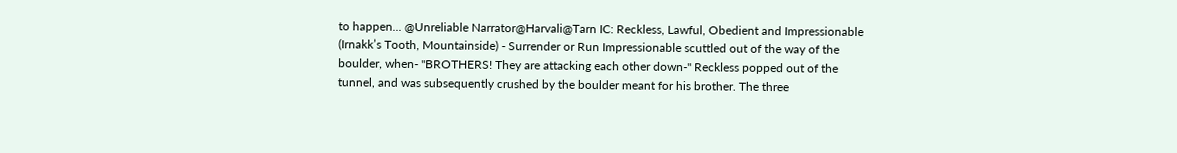to happen... @Unreliable Narrator@Harvali@Tarn IC: Reckless, Lawful, Obedient and Impressionable (Irnakk’s Tooth, Mountainside) - Surrender or Run Impressionable scuttled out of the way of the boulder, when- "BROTHERS! They are attacking each other down-" Reckless popped out of the tunnel, and was subsequently crushed by the boulder meant for his brother. The three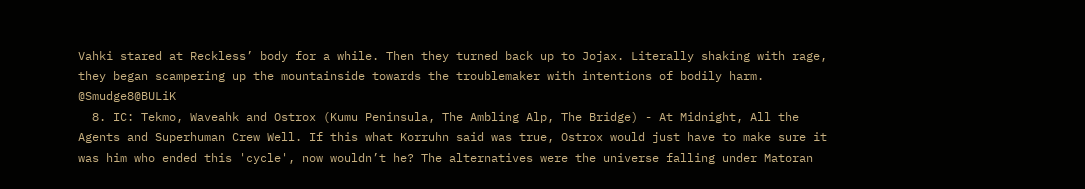Vahki stared at Reckless’ body for a while. Then they turned back up to Jojax. Literally shaking with rage, they began scampering up the mountainside towards the troublemaker with intentions of bodily harm. @Smudge8@BULiK
  8. IC: Tekmo, Waveahk and Ostrox (Kumu Peninsula, The Ambling Alp, The Bridge) - At Midnight, All the Agents and Superhuman Crew Well. If this what Korruhn said was true, Ostrox would just have to make sure it was him who ended this 'cycle', now wouldn’t he? The alternatives were the universe falling under Matoran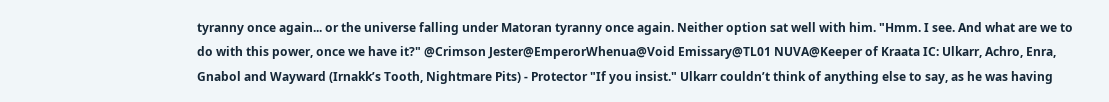tyranny once again... or the universe falling under Matoran tyranny once again. Neither option sat well with him. "Hmm. I see. And what are we to do with this power, once we have it?" @Crimson Jester@EmperorWhenua@Void Emissary@TL01 NUVA@Keeper of Kraata IC: Ulkarr, Achro, Enra, Gnabol and Wayward (Irnakk’s Tooth, Nightmare Pits) - Protector "If you insist." Ulkarr couldn’t think of anything else to say, as he was having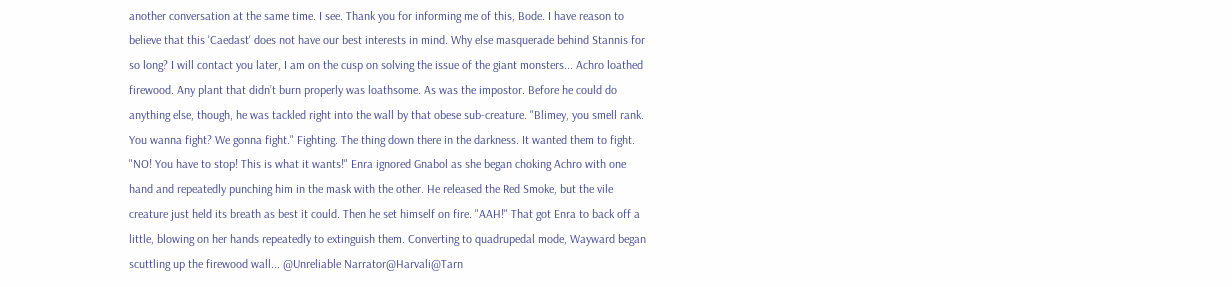another conversation at the same time. I see. Thank you for informing me of this, Bode. I have reason to believe that this 'Caedast' does not have our best interests in mind. Why else masquerade behind Stannis for so long? I will contact you later, I am on the cusp on solving the issue of the giant monsters... Achro loathed firewood. Any plant that didn’t burn properly was loathsome. As was the impostor. Before he could do anything else, though, he was tackled right into the wall by that obese sub-creature. "Blimey, you smell rank. You wanna fight? We gonna fight." Fighting. The thing down there in the darkness. It wanted them to fight. "NO! You have to stop! This is what it wants!" Enra ignored Gnabol as she began choking Achro with one hand and repeatedly punching him in the mask with the other. He released the Red Smoke, but the vile creature just held its breath as best it could. Then he set himself on fire. "AAH!" That got Enra to back off a little, blowing on her hands repeatedly to extinguish them. Converting to quadrupedal mode, Wayward began scuttling up the firewood wall... @Unreliable Narrator@Harvali@Tarn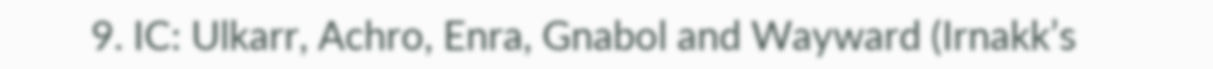9. IC: Ulkarr, Achro, Enra, Gnabol and Wayward (Irnakk’s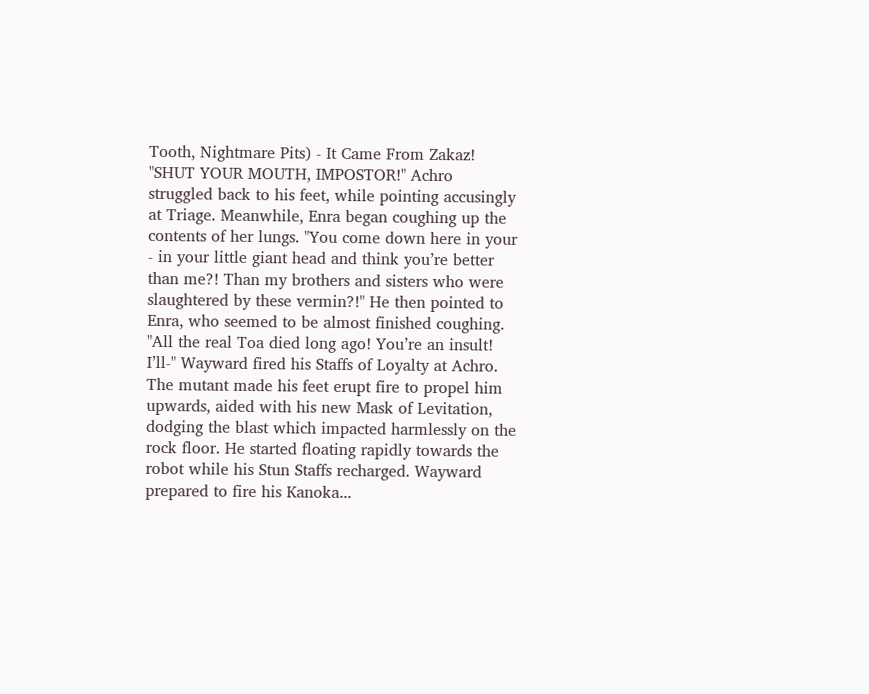Tooth, Nightmare Pits) - It Came From Zakaz! "SHUT YOUR MOUTH, IMPOSTOR!" Achro struggled back to his feet, while pointing accusingly at Triage. Meanwhile, Enra began coughing up the contents of her lungs. "You come down here in your - in your little giant head and think you’re better than me?! Than my brothers and sisters who were slaughtered by these vermin?!" He then pointed to Enra, who seemed to be almost finished coughing. "All the real Toa died long ago! You’re an insult! I’ll-" Wayward fired his Staffs of Loyalty at Achro. The mutant made his feet erupt fire to propel him upwards, aided with his new Mask of Levitation, dodging the blast which impacted harmlessly on the rock floor. He started floating rapidly towards the robot while his Stun Staffs recharged. Wayward prepared to fire his Kanoka...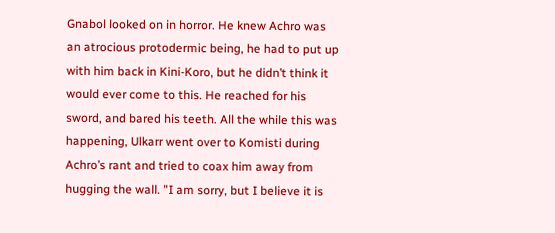Gnabol looked on in horror. He knew Achro was an atrocious protodermic being, he had to put up with him back in Kini-Koro, but he didn’t think it would ever come to this. He reached for his sword, and bared his teeth. All the while this was happening, Ulkarr went over to Komisti during Achro’s rant and tried to coax him away from hugging the wall. "I am sorry, but I believe it is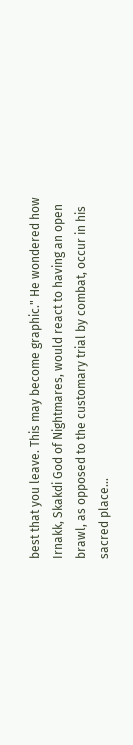best that you leave. This may become graphic." He wondered how Irnakk, Skakdi God of Nightmares, would react to having an open brawl, as opposed to the customary trial by combat, occur in his sacred place...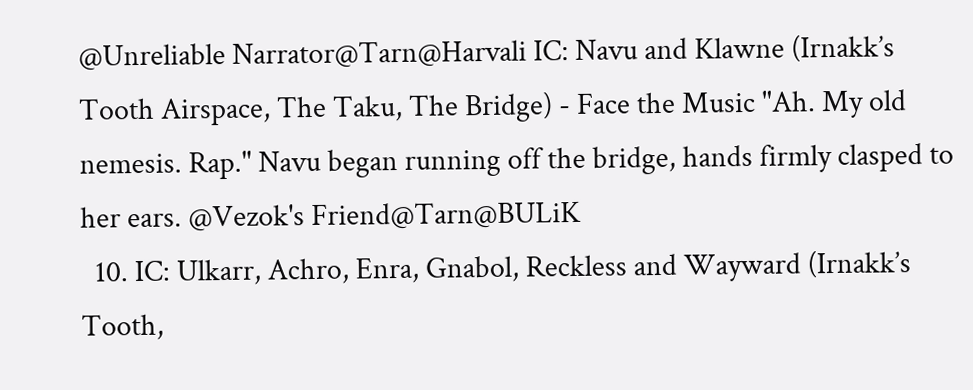@Unreliable Narrator@Tarn@Harvali IC: Navu and Klawne (Irnakk’s Tooth Airspace, The Taku, The Bridge) - Face the Music "Ah. My old nemesis. Rap." Navu began running off the bridge, hands firmly clasped to her ears. @Vezok's Friend@Tarn@BULiK
  10. IC: Ulkarr, Achro, Enra, Gnabol, Reckless and Wayward (Irnakk’s Tooth,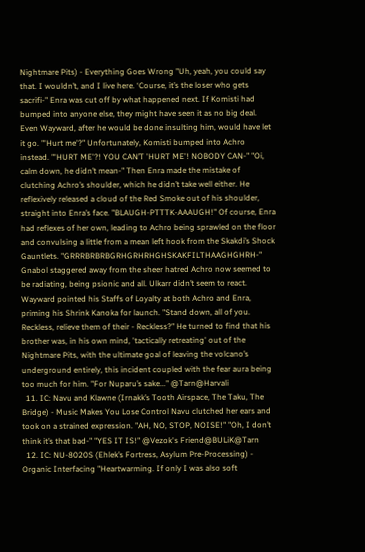Nightmare Pits) - Everything Goes Wrong "Uh, yeah, you could say that. I wouldn’t, and I live here. ‘Course, it’s the loser who gets sacrifi-" Enra was cut off by what happened next. If Komisti had bumped into anyone else, they might have seen it as no big deal. Even Wayward, after he would be done insulting him, would have let it go. "'Hurt me'?" Unfortunately, Komisti bumped into Achro instead. "'HURT ME'?! YOU CAN’T 'HURT ME'! NOBODY CAN-" "Oi, calm down, he didn’t mean-" Then Enra made the mistake of clutching Achro’s shoulder, which he didn’t take well either. He reflexively released a cloud of the Red Smoke out of his shoulder, straight into Enra’s face. "BLAUGH-PTTTK-AAAUGH!" Of course, Enra had reflexes of her own, leading to Achro being sprawled on the floor and convulsing a little from a mean left hook from the Skakdi’s Shock Gauntlets. "GRRRBRBRBGRHGRHRHGHSKAKFILTHAAGHGHRH-" Gnabol staggered away from the sheer hatred Achro now seemed to be radiating, being psionic and all. Ulkarr didn’t seem to react. Wayward pointed his Staffs of Loyalty at both Achro and Enra, priming his Shrink Kanoka for launch. "Stand down, all of you. Reckless, relieve them of their - Reckless?" He turned to find that his brother was, in his own mind, 'tactically retreating' out of the Nightmare Pits, with the ultimate goal of leaving the volcano’s underground entirely, this incident coupled with the fear aura being too much for him. "For Nuparu’s sake..." @Tarn@Harvali
  11. IC: Navu and Klawne (Irnakk’s Tooth Airspace, The Taku, The Bridge) - Music Makes You Lose Control Navu clutched her ears and took on a strained expression. "AH, NO, STOP, NOISE!" "Oh, I don’t think it’s that bad-" "YES IT IS!" @Vezok's Friend@BULiK@Tarn
  12. IC: NU-8020S (Ehlek’s Fortress, Asylum Pre-Processing) - Organic Interfacing "Heartwarming. If only I was also soft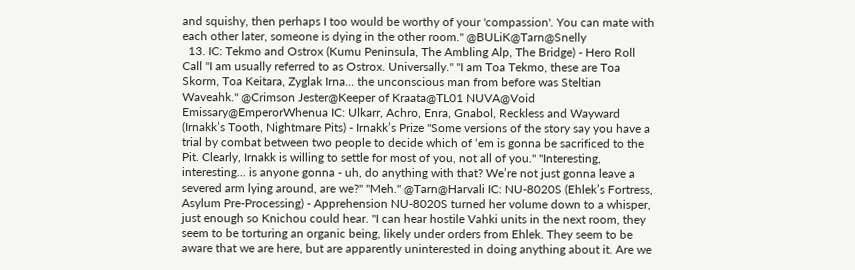and squishy, then perhaps I too would be worthy of your 'compassion'. You can mate with each other later, someone is dying in the other room." @BULiK@Tarn@Snelly
  13. IC: Tekmo and Ostrox (Kumu Peninsula, The Ambling Alp, The Bridge) - Hero Roll Call "I am usually referred to as Ostrox. Universally." "I am Toa Tekmo, these are Toa Skorm, Toa Keitara, Zyglak Irna... the unconscious man from before was Steltian Waveahk." @Crimson Jester@Keeper of Kraata@TL01 NUVA@Void Emissary@EmperorWhenua IC: Ulkarr, Achro, Enra, Gnabol, Reckless and Wayward (Irnakk’s Tooth, Nightmare Pits) - Irnakk’s Prize "Some versions of the story say you have a trial by combat between two people to decide which of ‘em is gonna be sacrificed to the Pit. Clearly, Irnakk is willing to settle for most of you, not all of you." "Interesting, interesting... is anyone gonna - uh, do anything with that? We’re not just gonna leave a severed arm lying around, are we?" "Meh." @Tarn@Harvali IC: NU-8020S (Ehlek’s Fortress, Asylum Pre-Processing) - Apprehension NU-8020S turned her volume down to a whisper, just enough so Knichou could hear. "I can hear hostile Vahki units in the next room, they seem to be torturing an organic being, likely under orders from Ehlek. They seem to be aware that we are here, but are apparently uninterested in doing anything about it. Are we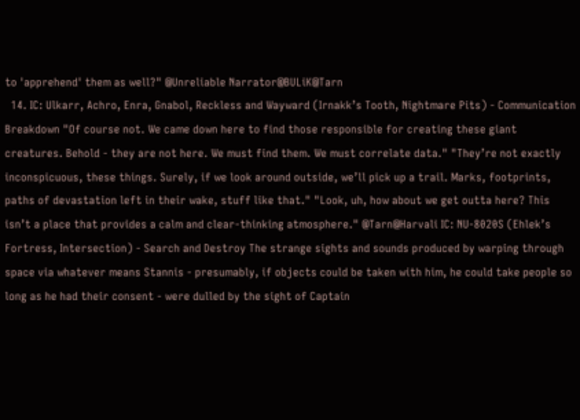to 'apprehend' them as well?" @Unreliable Narrator@BULiK@Tarn
  14. IC: Ulkarr, Achro, Enra, Gnabol, Reckless and Wayward (Irnakk’s Tooth, Nightmare Pits) - Communication Breakdown "Of course not. We came down here to find those responsible for creating these giant creatures. Behold - they are not here. We must find them. We must correlate data." "They’re not exactly inconspicuous, these things. Surely, if we look around outside, we’ll pick up a trail. Marks, footprints, paths of devastation left in their wake, stuff like that." "Look, uh, how about we get outta here? This isn’t a place that provides a calm and clear-thinking atmosphere." @Tarn@Harvali IC: NU-8020S (Ehlek’s Fortress, Intersection) - Search and Destroy The strange sights and sounds produced by warping through space via whatever means Stannis - presumably, if objects could be taken with him, he could take people so long as he had their consent - were dulled by the sight of Captain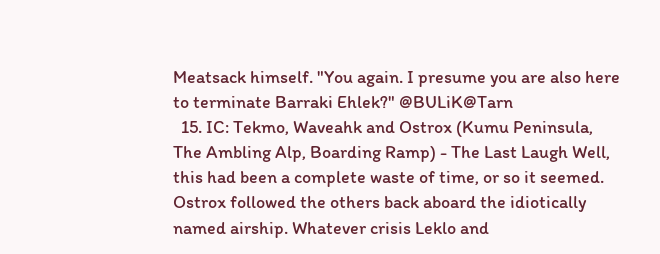Meatsack himself. "You again. I presume you are also here to terminate Barraki Ehlek?" @BULiK@Tarn
  15. IC: Tekmo, Waveahk and Ostrox (Kumu Peninsula, The Ambling Alp, Boarding Ramp) - The Last Laugh Well, this had been a complete waste of time, or so it seemed. Ostrox followed the others back aboard the idiotically named airship. Whatever crisis Leklo and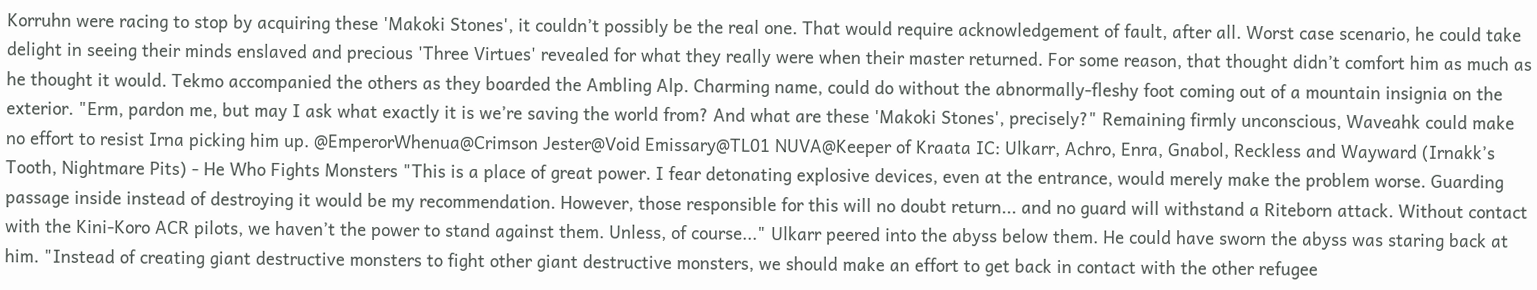Korruhn were racing to stop by acquiring these 'Makoki Stones', it couldn’t possibly be the real one. That would require acknowledgement of fault, after all. Worst case scenario, he could take delight in seeing their minds enslaved and precious 'Three Virtues' revealed for what they really were when their master returned. For some reason, that thought didn’t comfort him as much as he thought it would. Tekmo accompanied the others as they boarded the Ambling Alp. Charming name, could do without the abnormally-fleshy foot coming out of a mountain insignia on the exterior. "Erm, pardon me, but may I ask what exactly it is we’re saving the world from? And what are these 'Makoki Stones', precisely?" Remaining firmly unconscious, Waveahk could make no effort to resist Irna picking him up. @EmperorWhenua@Crimson Jester@Void Emissary@TL01 NUVA@Keeper of Kraata IC: Ulkarr, Achro, Enra, Gnabol, Reckless and Wayward (Irnakk’s Tooth, Nightmare Pits) - He Who Fights Monsters "This is a place of great power. I fear detonating explosive devices, even at the entrance, would merely make the problem worse. Guarding passage inside instead of destroying it would be my recommendation. However, those responsible for this will no doubt return... and no guard will withstand a Riteborn attack. Without contact with the Kini-Koro ACR pilots, we haven’t the power to stand against them. Unless, of course..." Ulkarr peered into the abyss below them. He could have sworn the abyss was staring back at him. "Instead of creating giant destructive monsters to fight other giant destructive monsters, we should make an effort to get back in contact with the other refugee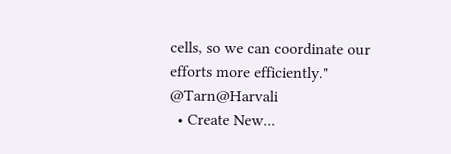cells, so we can coordinate our efforts more efficiently." @Tarn@Harvali
  • Create New...